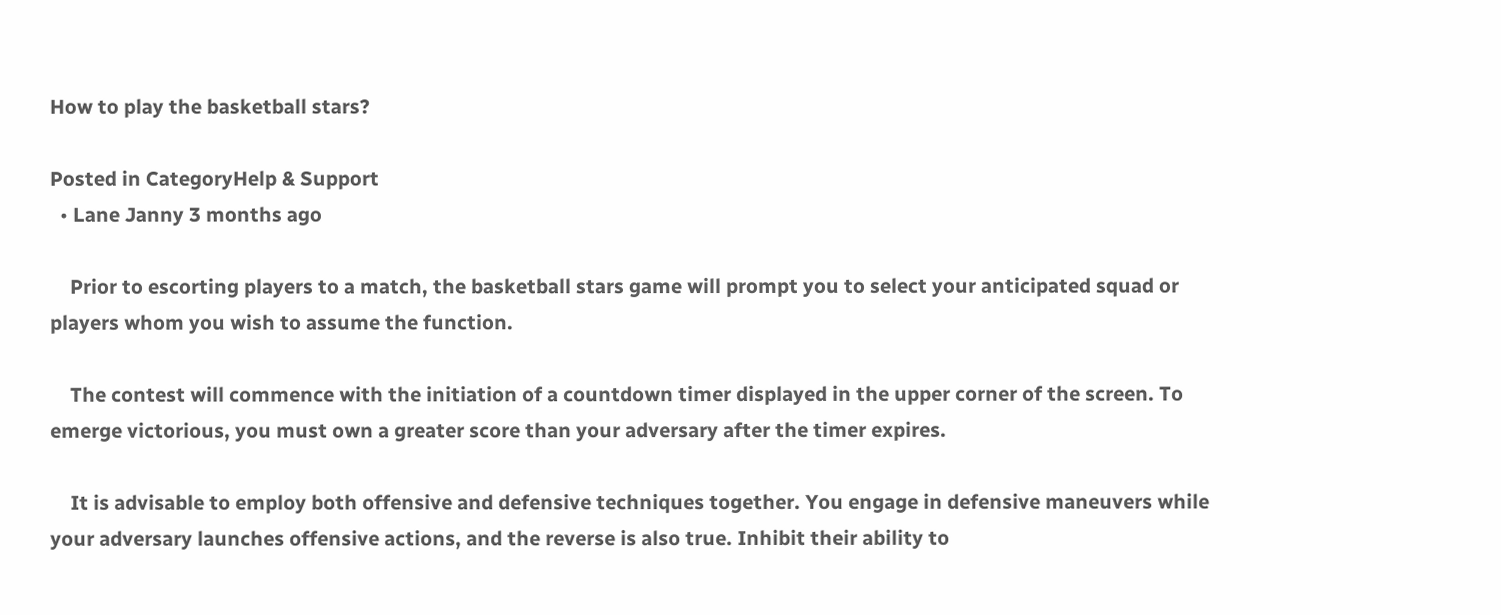How to play the basketball stars?

Posted in CategoryHelp & Support
  • Lane Janny 3 months ago

    Prior to escorting players to a match, the basketball stars game will prompt you to select your anticipated squad or players whom you wish to assume the function.

    The contest will commence with the initiation of a countdown timer displayed in the upper corner of the screen. To emerge victorious, you must own a greater score than your adversary after the timer expires.

    It is advisable to employ both offensive and defensive techniques together. You engage in defensive maneuvers while your adversary launches offensive actions, and the reverse is also true. Inhibit their ability to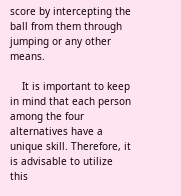score by intercepting the ball from them through jumping or any other means.

    It is important to keep in mind that each person among the four alternatives have a unique skill. Therefore, it is advisable to utilize this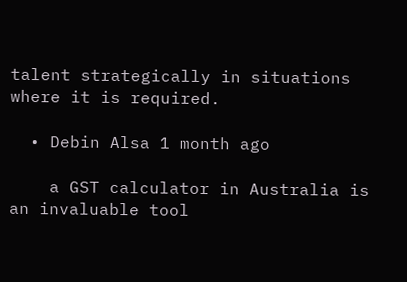talent strategically in situations where it is required.

  • Debin Alsa 1 month ago

    a GST calculator in Australia is an invaluable tool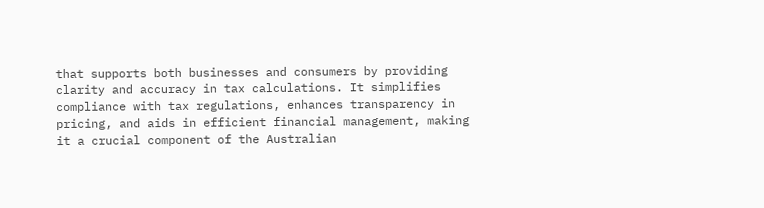that supports both businesses and consumers by providing clarity and accuracy in tax calculations. It simplifies compliance with tax regulations, enhances transparency in pricing, and aids in efficient financial management, making it a crucial component of the Australian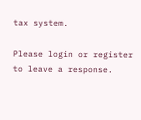tax system.

Please login or register to leave a response.